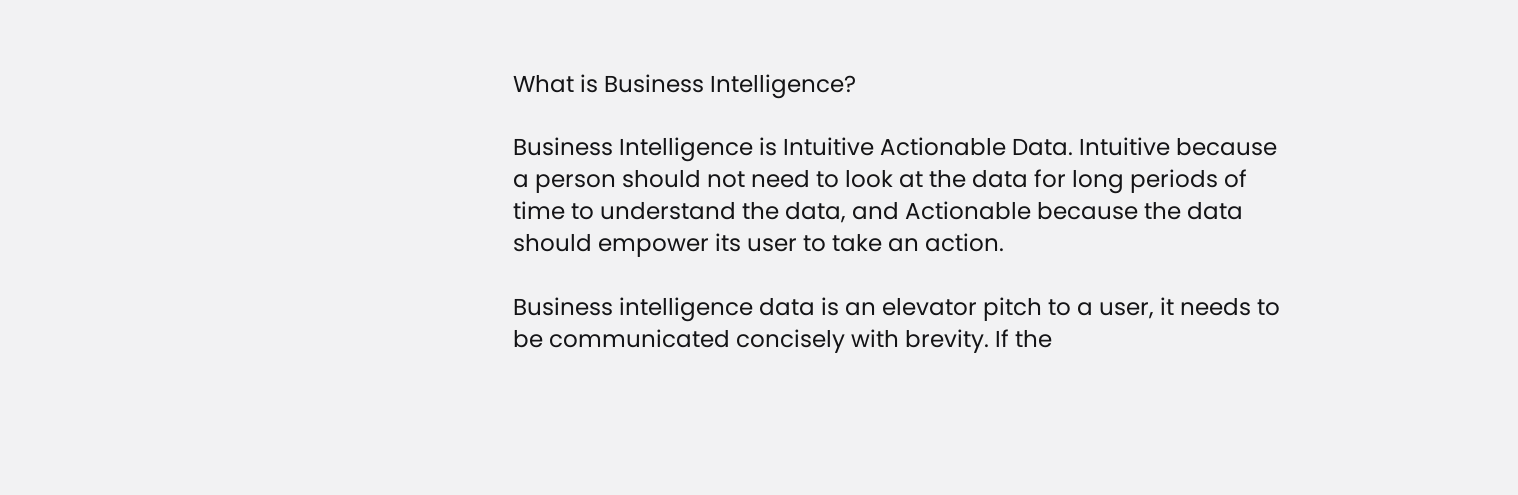What is Business Intelligence?

Business Intelligence is Intuitive Actionable Data. Intuitive because a person should not need to look at the data for long periods of time to understand the data, and Actionable because the data should empower its user to take an action.

Business intelligence data is an elevator pitch to a user, it needs to be communicated concisely with brevity. If the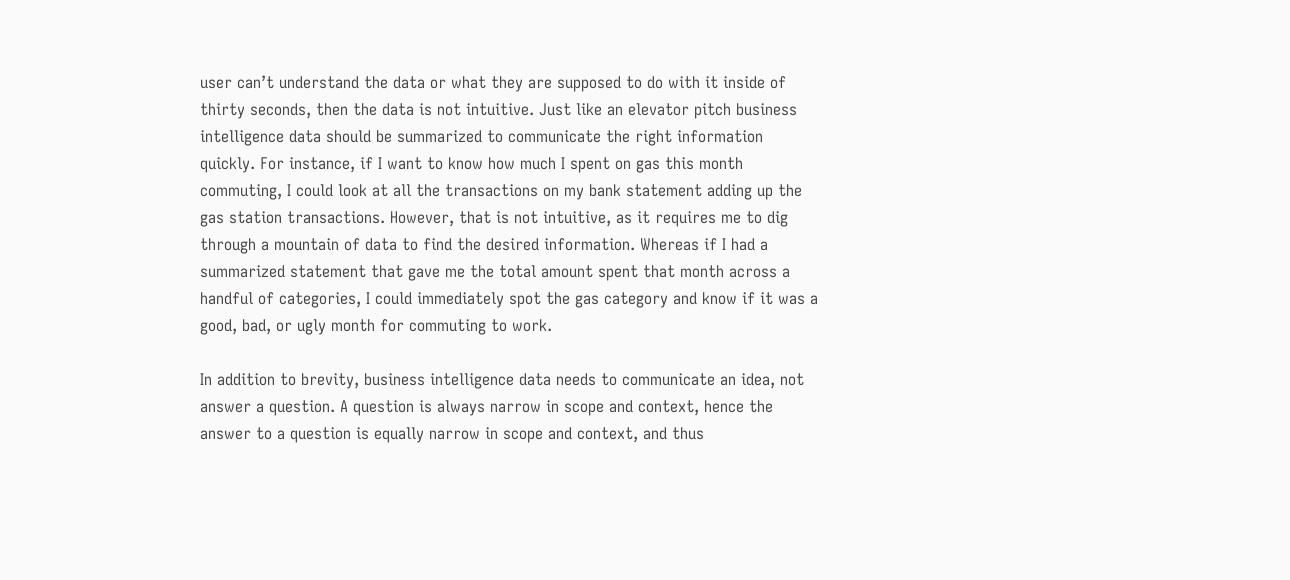user can’t understand the data or what they are supposed to do with it inside of thirty seconds, then the data is not intuitive. Just like an elevator pitch business intelligence data should be summarized to communicate the right information quickly. For instance, if I want to know how much I spent on gas this month commuting, I could look at all the transactions on my bank statement adding up the gas station transactions. However, that is not intuitive, as it requires me to dig through a mountain of data to find the desired information. Whereas if I had a summarized statement that gave me the total amount spent that month across a handful of categories, I could immediately spot the gas category and know if it was a good, bad, or ugly month for commuting to work.

In addition to brevity, business intelligence data needs to communicate an idea, not answer a question. A question is always narrow in scope and context, hence the answer to a question is equally narrow in scope and context, and thus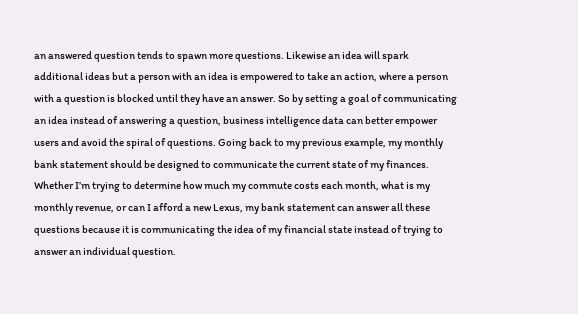an answered question tends to spawn more questions. Likewise an idea will spark additional ideas but a person with an idea is empowered to take an action, where a person with a question is blocked until they have an answer. So by setting a goal of communicating an idea instead of answering a question, business intelligence data can better empower users and avoid the spiral of questions. Going back to my previous example, my monthly bank statement should be designed to communicate the current state of my finances. Whether I’m trying to determine how much my commute costs each month, what is my monthly revenue, or can I afford a new Lexus, my bank statement can answer all these questions because it is communicating the idea of my financial state instead of trying to answer an individual question.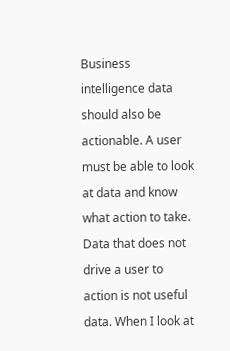Business intelligence data should also be actionable. A user must be able to look at data and know what action to take. Data that does not drive a user to action is not useful data. When I look at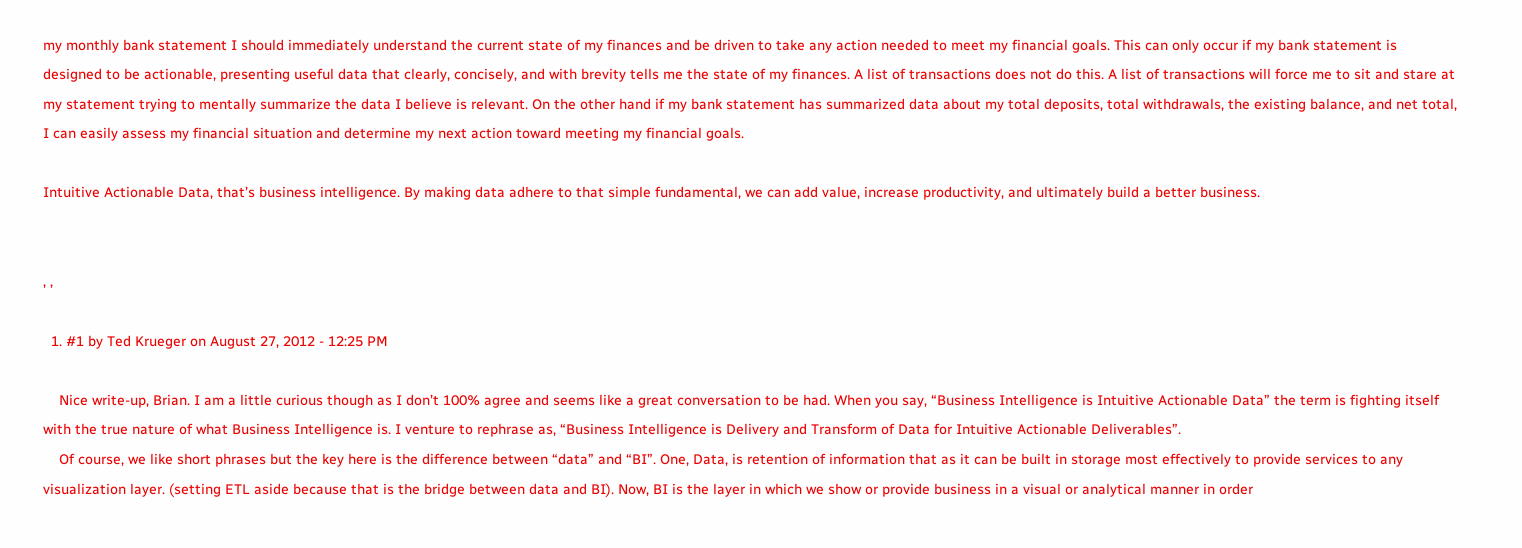my monthly bank statement I should immediately understand the current state of my finances and be driven to take any action needed to meet my financial goals. This can only occur if my bank statement is designed to be actionable, presenting useful data that clearly, concisely, and with brevity tells me the state of my finances. A list of transactions does not do this. A list of transactions will force me to sit and stare at my statement trying to mentally summarize the data I believe is relevant. On the other hand if my bank statement has summarized data about my total deposits, total withdrawals, the existing balance, and net total, I can easily assess my financial situation and determine my next action toward meeting my financial goals.

Intuitive Actionable Data, that’s business intelligence. By making data adhere to that simple fundamental, we can add value, increase productivity, and ultimately build a better business.


, ,

  1. #1 by Ted Krueger on August 27, 2012 - 12:25 PM

    Nice write-up, Brian. I am a little curious though as I don’t 100% agree and seems like a great conversation to be had. When you say, “Business Intelligence is Intuitive Actionable Data” the term is fighting itself with the true nature of what Business Intelligence is. I venture to rephrase as, “Business Intelligence is Delivery and Transform of Data for Intuitive Actionable Deliverables”.
    Of course, we like short phrases but the key here is the difference between “data” and “BI”. One, Data, is retention of information that as it can be built in storage most effectively to provide services to any visualization layer. (setting ETL aside because that is the bridge between data and BI). Now, BI is the layer in which we show or provide business in a visual or analytical manner in order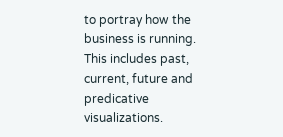to portray how the business is running. This includes past, current, future and predicative visualizations.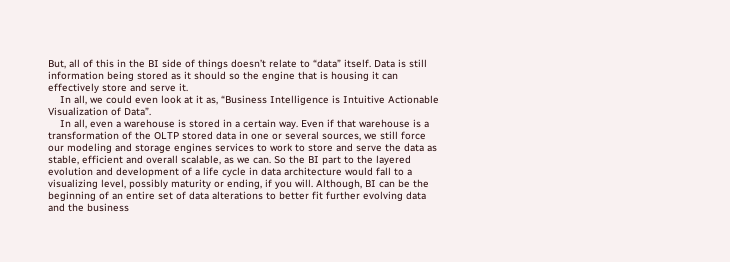But, all of this in the BI side of things doesn’t relate to “data” itself. Data is still information being stored as it should so the engine that is housing it can effectively store and serve it.
    In all, we could even look at it as, “Business Intelligence is Intuitive Actionable Visualization of Data”.
    In all, even a warehouse is stored in a certain way. Even if that warehouse is a transformation of the OLTP stored data in one or several sources, we still force our modeling and storage engines services to work to store and serve the data as stable, efficient and overall scalable, as we can. So the BI part to the layered evolution and development of a life cycle in data architecture would fall to a visualizing level, possibly maturity or ending, if you will. Although, BI can be the beginning of an entire set of data alterations to better fit further evolving data and the business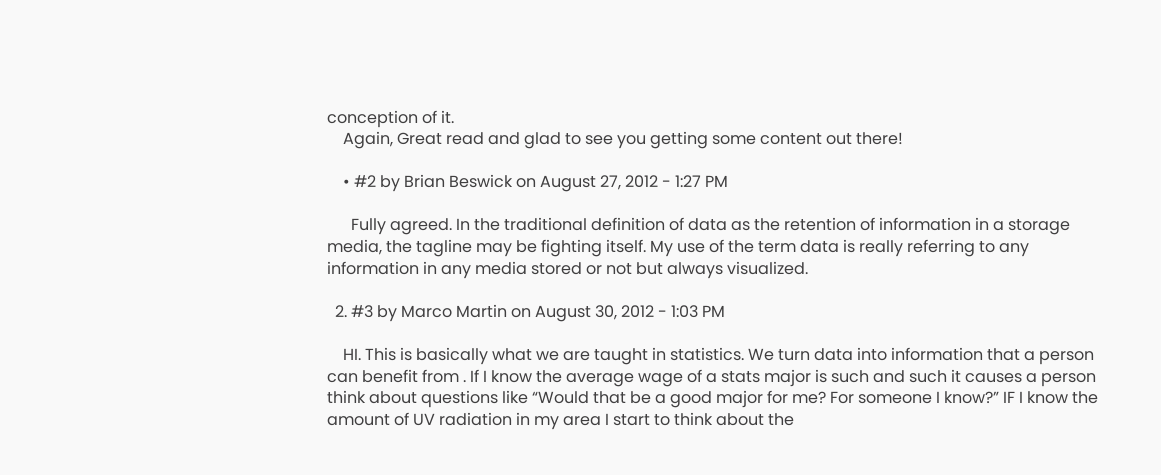conception of it.
    Again, Great read and glad to see you getting some content out there!

    • #2 by Brian Beswick on August 27, 2012 - 1:27 PM

      Fully agreed. In the traditional definition of data as the retention of information in a storage media, the tagline may be fighting itself. My use of the term data is really referring to any information in any media stored or not but always visualized.

  2. #3 by Marco Martin on August 30, 2012 - 1:03 PM

    HI. This is basically what we are taught in statistics. We turn data into information that a person can benefit from . If I know the average wage of a stats major is such and such it causes a person think about questions like “Would that be a good major for me? For someone I know?” IF I know the amount of UV radiation in my area I start to think about the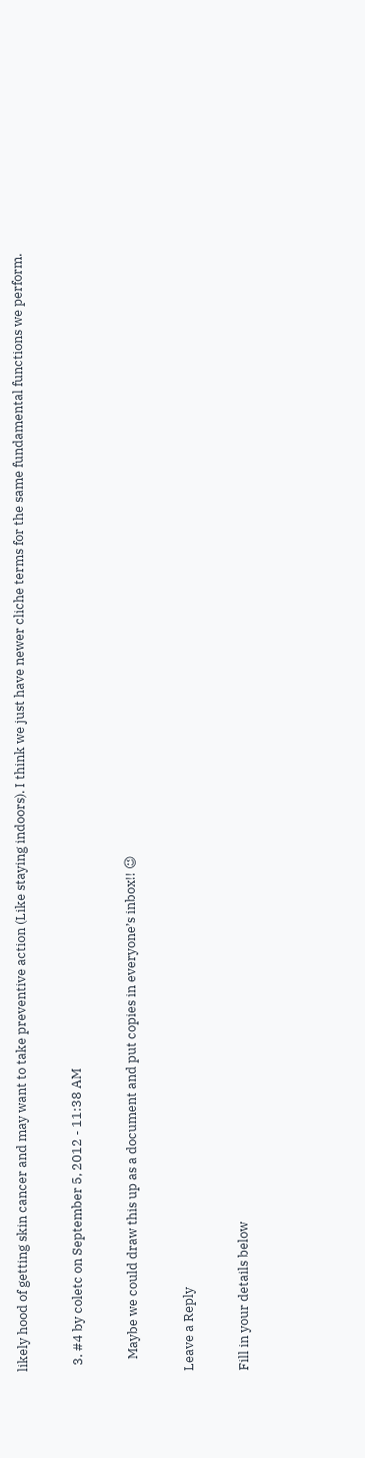likely hood of getting skin cancer and may want to take preventive action (Like staying indoors). I think we just have newer cliche terms for the same fundamental functions we perform.

  3. #4 by coletc on September 5, 2012 - 11:38 AM

    Maybe we could draw this up as a document and put copies in everyone’s inbox!! 😉

Leave a Reply

Fill in your details below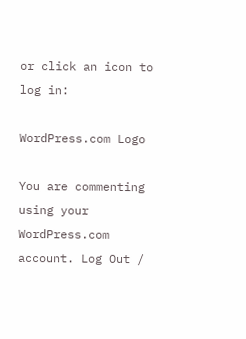or click an icon to log in:

WordPress.com Logo

You are commenting using your WordPress.com account. Log Out /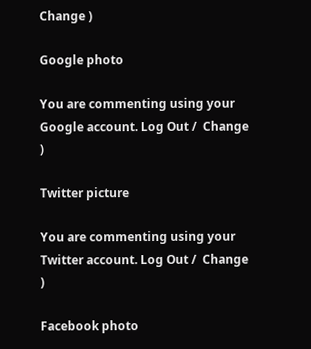Change )

Google photo

You are commenting using your Google account. Log Out /  Change )

Twitter picture

You are commenting using your Twitter account. Log Out /  Change )

Facebook photo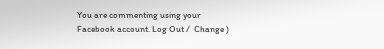You are commenting using your Facebook account. Log Out /  Change )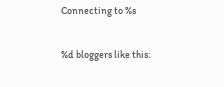Connecting to %s

%d bloggers like this: